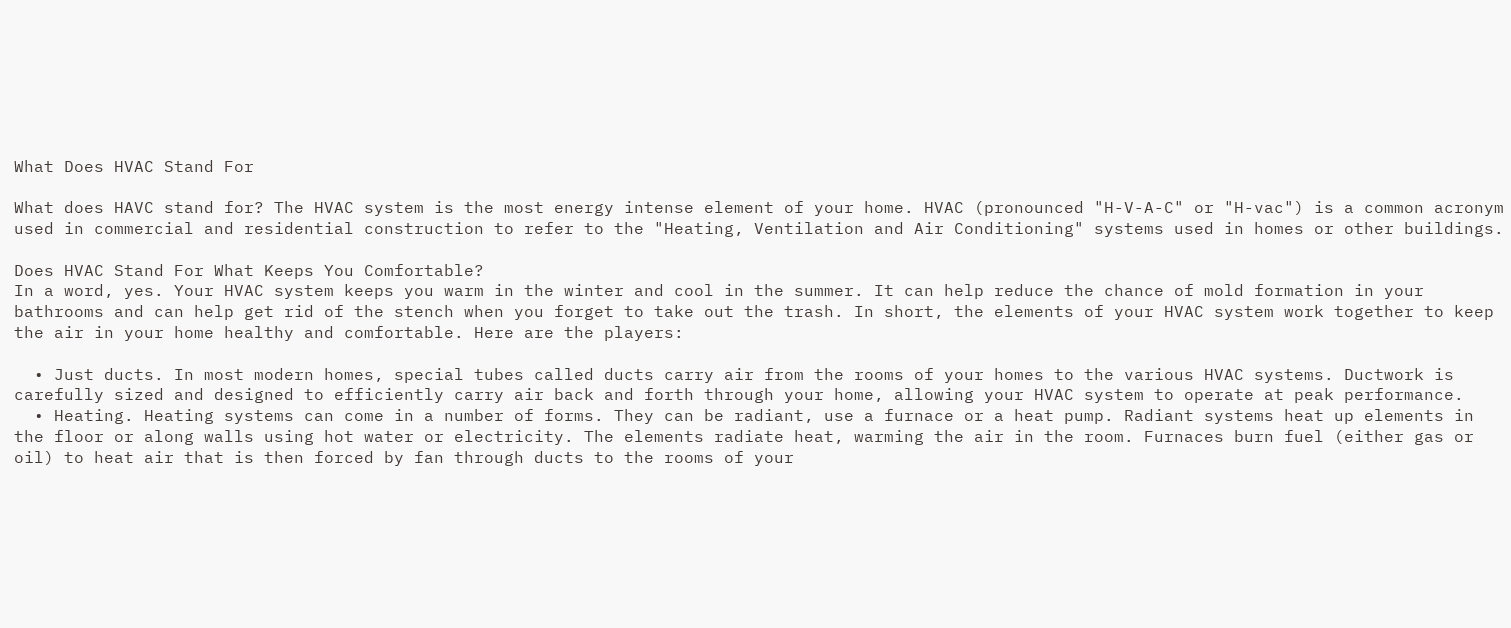What Does HVAC Stand For

What does HAVC stand for? The HVAC system is the most energy intense element of your home. HVAC (pronounced "H-V-A-C" or "H-vac") is a common acronym used in commercial and residential construction to refer to the "Heating, Ventilation and Air Conditioning" systems used in homes or other buildings.

Does HVAC Stand For What Keeps You Comfortable?
In a word, yes. Your HVAC system keeps you warm in the winter and cool in the summer. It can help reduce the chance of mold formation in your bathrooms and can help get rid of the stench when you forget to take out the trash. In short, the elements of your HVAC system work together to keep the air in your home healthy and comfortable. Here are the players:

  • Just ducts. In most modern homes, special tubes called ducts carry air from the rooms of your homes to the various HVAC systems. Ductwork is carefully sized and designed to efficiently carry air back and forth through your home, allowing your HVAC system to operate at peak performance.
  • Heating. Heating systems can come in a number of forms. They can be radiant, use a furnace or a heat pump. Radiant systems heat up elements in the floor or along walls using hot water or electricity. The elements radiate heat, warming the air in the room. Furnaces burn fuel (either gas or oil) to heat air that is then forced by fan through ducts to the rooms of your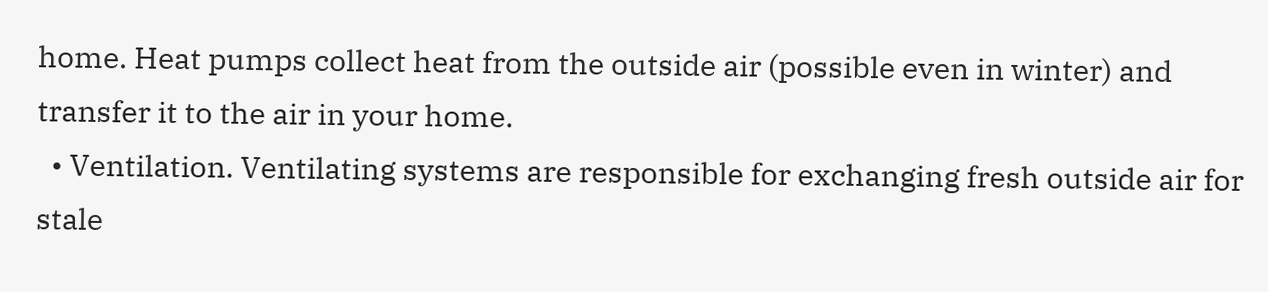home. Heat pumps collect heat from the outside air (possible even in winter) and transfer it to the air in your home.
  • Ventilation. Ventilating systems are responsible for exchanging fresh outside air for stale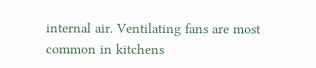internal air. Ventilating fans are most common in kitchens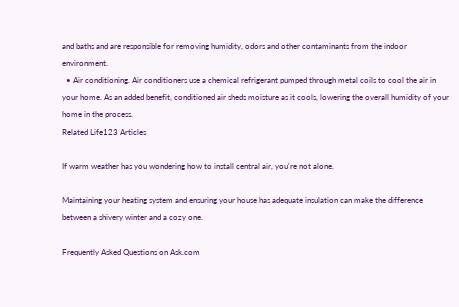and baths and are responsible for removing humidity, odors and other contaminants from the indoor environment.
  • Air conditioning. Air conditioners use a chemical refrigerant pumped through metal coils to cool the air in your home. As an added benefit, conditioned air sheds moisture as it cools, lowering the overall humidity of your home in the process.
Related Life123 Articles

If warm weather has you wondering how to install central air, you're not alone.

Maintaining your heating system and ensuring your house has adequate insulation can make the difference between a shivery winter and a cozy one.

Frequently Asked Questions on Ask.com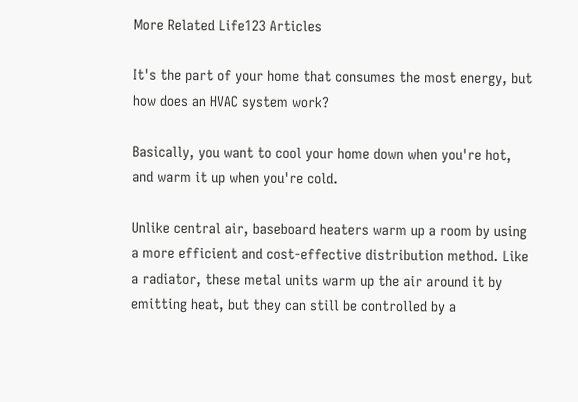More Related Life123 Articles

It's the part of your home that consumes the most energy, but how does an HVAC system work?

Basically, you want to cool your home down when you're hot, and warm it up when you're cold.

Unlike central air, baseboard heaters warm up a room by using a more efficient and cost-effective distribution method. Like a radiator, these metal units warm up the air around it by emitting heat, but they can still be controlled by a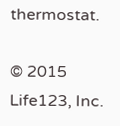thermostat.

© 2015 Life123, Inc.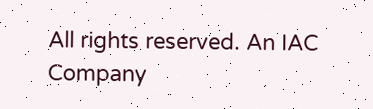All rights reserved. An IAC Company